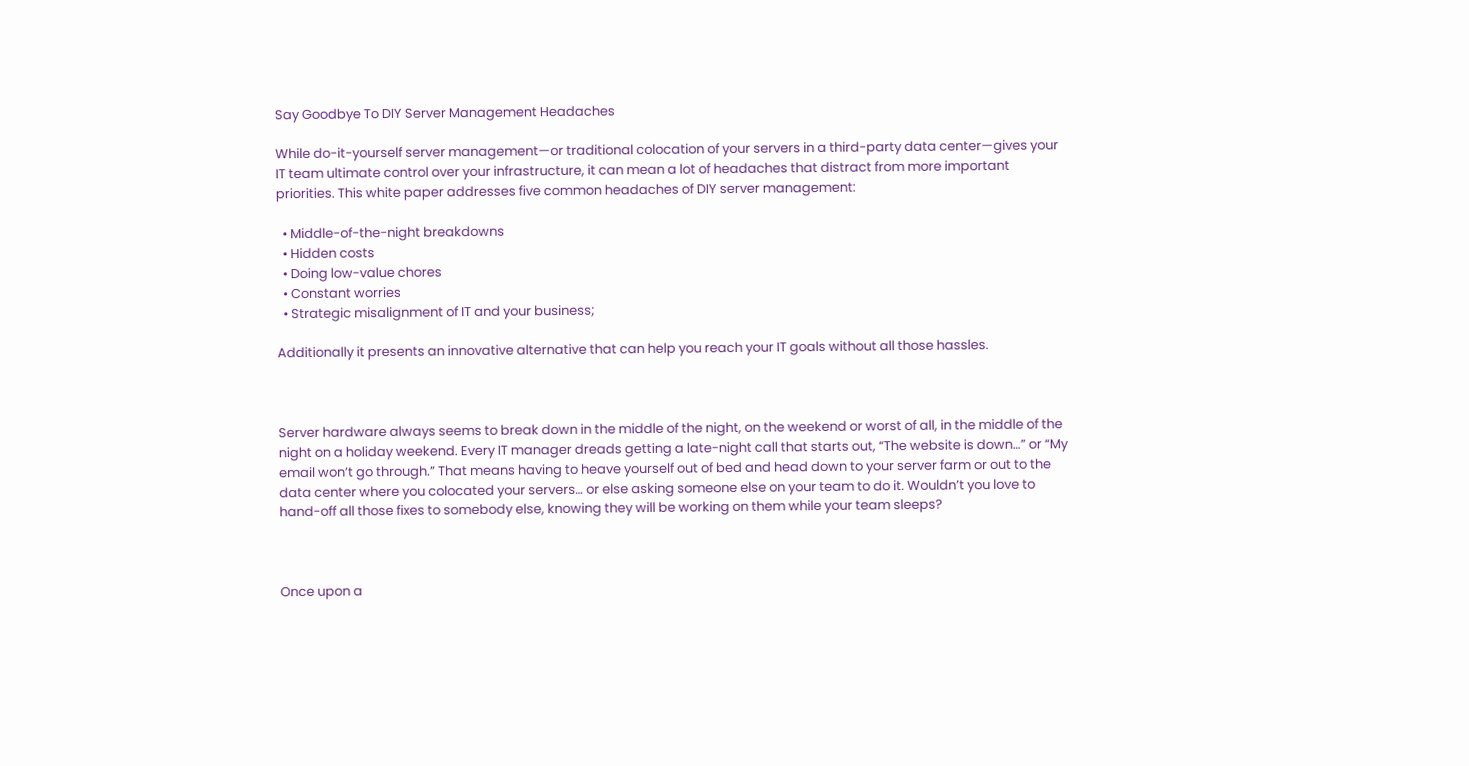Say Goodbye To DIY Server Management Headaches

While do-it-yourself server management—or traditional colocation of your servers in a third-party data center—gives your IT team ultimate control over your infrastructure, it can mean a lot of headaches that distract from more important priorities. This white paper addresses five common headaches of DIY server management:

  • Middle-of-the-night breakdowns
  • Hidden costs
  • Doing low-value chores
  • Constant worries
  • Strategic misalignment of IT and your business;

Additionally it presents an innovative alternative that can help you reach your IT goals without all those hassles.



Server hardware always seems to break down in the middle of the night, on the weekend or worst of all, in the middle of the night on a holiday weekend. Every IT manager dreads getting a late-night call that starts out, “The website is down…” or “My email won’t go through.” That means having to heave yourself out of bed and head down to your server farm or out to the data center where you colocated your servers… or else asking someone else on your team to do it. Wouldn’t you love to hand-off all those fixes to somebody else, knowing they will be working on them while your team sleeps?



Once upon a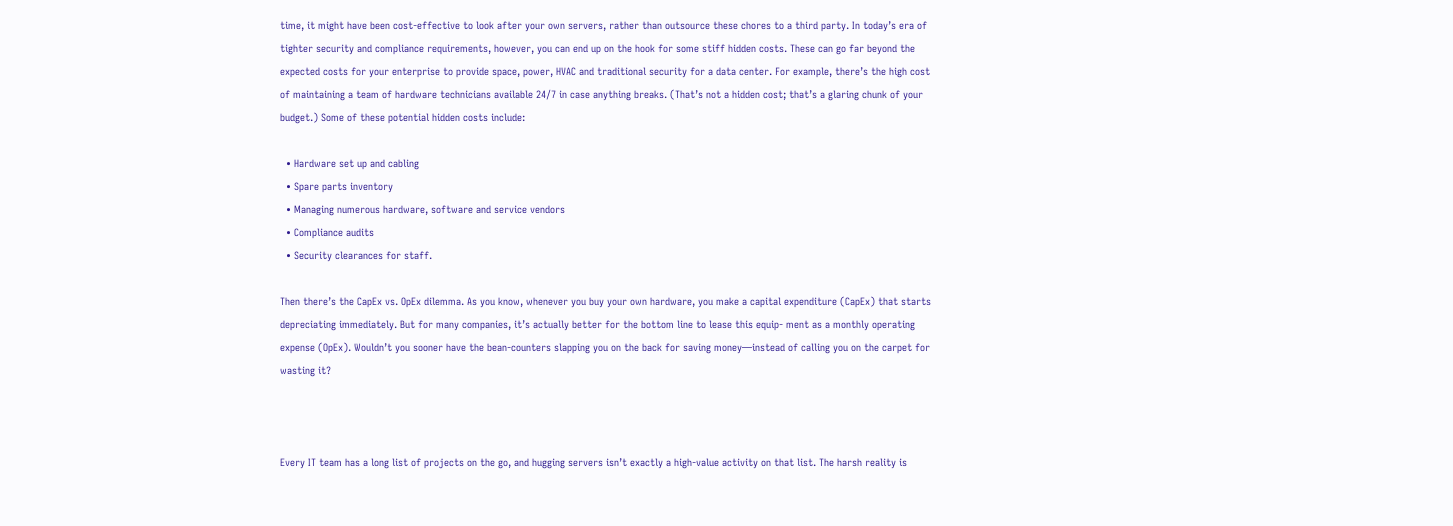time, it might have been cost-effective to look after your own servers, rather than outsource these chores to a third party. In today’s era of tighter security and compliance requirements, however, you can end up on the hook for some stiff hidden costs. These can go far beyond the expected costs for your enterprise to provide space, power, HVAC and traditional security for a data center. For example, there’s the high cost of maintaining a team of hardware technicians available 24/7 in case anything breaks. (That’s not a hidden cost; that’s a glaring chunk of your budget.) Some of these potential hidden costs include:

  • Hardware set up and cabling
  • Spare parts inventory
  • Managing numerous hardware, software and service vendors
  • Compliance audits
  • Security clearances for staff.

Then there’s the CapEx vs. OpEx dilemma. As you know, whenever you buy your own hardware, you make a capital expenditure (CapEx) that starts depreciating immediately. But for many companies, it’s actually better for the bottom line to lease this equip- ment as a monthly operating expense (OpEx). Wouldn’t you sooner have the bean-counters slapping you on the back for saving money—instead of calling you on the carpet for wasting it?



Every IT team has a long list of projects on the go, and hugging servers isn’t exactly a high-value activity on that list. The harsh reality is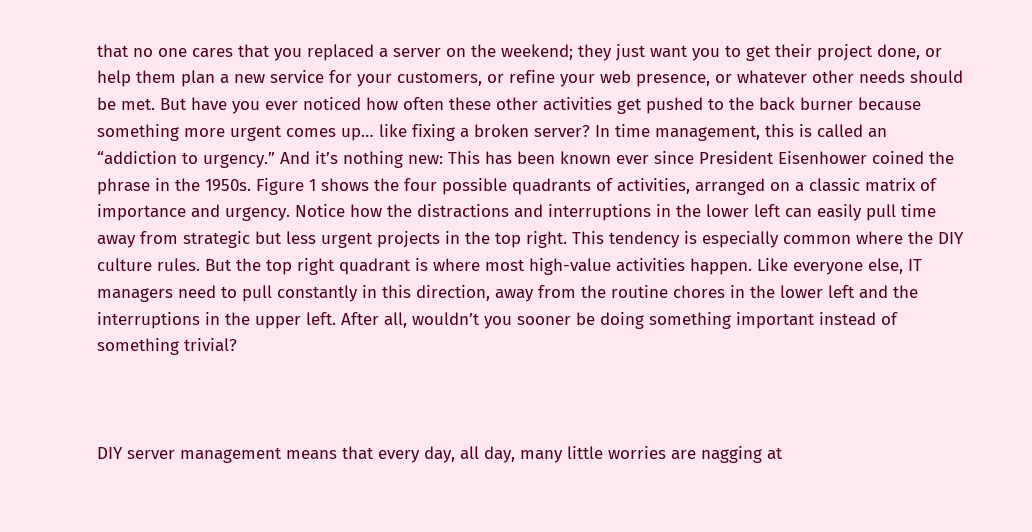that no one cares that you replaced a server on the weekend; they just want you to get their project done, or help them plan a new service for your customers, or refine your web presence, or whatever other needs should be met. But have you ever noticed how often these other activities get pushed to the back burner because something more urgent comes up… like fixing a broken server? In time management, this is called an “addiction to urgency.” And it’s nothing new: This has been known ever since President Eisenhower coined the phrase in the 1950s. Figure 1 shows the four possible quadrants of activities, arranged on a classic matrix of importance and urgency. Notice how the distractions and interruptions in the lower left can easily pull time away from strategic but less urgent projects in the top right. This tendency is especially common where the DIY culture rules. But the top right quadrant is where most high-value activities happen. Like everyone else, IT managers need to pull constantly in this direction, away from the routine chores in the lower left and the interruptions in the upper left. After all, wouldn’t you sooner be doing something important instead of something trivial?



DIY server management means that every day, all day, many little worries are nagging at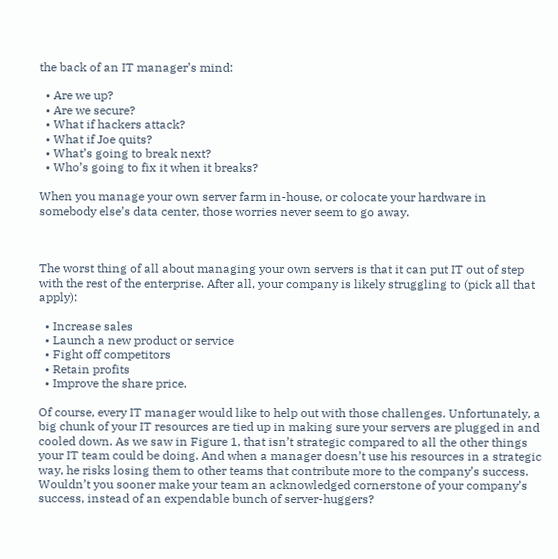the back of an IT manager’s mind:

  • Are we up?
  • Are we secure?
  • What if hackers attack?
  • What if Joe quits?
  • What’s going to break next?
  • Who’s going to fix it when it breaks?

When you manage your own server farm in-house, or colocate your hardware in somebody else’s data center, those worries never seem to go away.



The worst thing of all about managing your own servers is that it can put IT out of step with the rest of the enterprise. After all, your company is likely struggling to (pick all that apply):

  • Increase sales
  • Launch a new product or service
  • Fight off competitors
  • Retain profits
  • Improve the share price.

Of course, every IT manager would like to help out with those challenges. Unfortunately, a big chunk of your IT resources are tied up in making sure your servers are plugged in and cooled down. As we saw in Figure 1, that isn’t strategic compared to all the other things your IT team could be doing. And when a manager doesn’t use his resources in a strategic way, he risks losing them to other teams that contribute more to the company’s success. Wouldn’t you sooner make your team an acknowledged cornerstone of your company’s success, instead of an expendable bunch of server-huggers?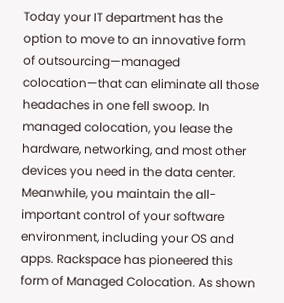Today your IT department has the option to move to an innovative form of outsourcing—managed colocation—that can eliminate all those headaches in one fell swoop. In managed colocation, you lease the hardware, networking, and most other devices you need in the data center. Meanwhile, you maintain the all-important control of your software environment, including your OS and apps. Rackspace has pioneered this form of Managed Colocation. As shown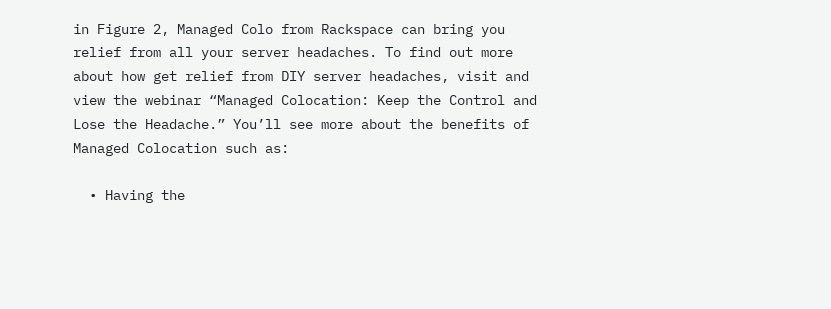in Figure 2, Managed Colo from Rackspace can bring you relief from all your server headaches. To find out more about how get relief from DIY server headaches, visit and view the webinar “Managed Colocation: Keep the Control and Lose the Headache.” You’ll see more about the benefits of Managed Colocation such as:

  • Having the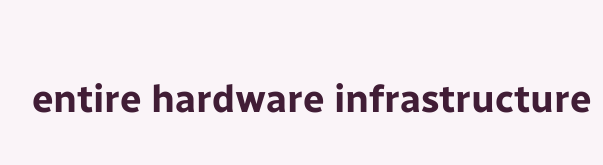entire hardware infrastructure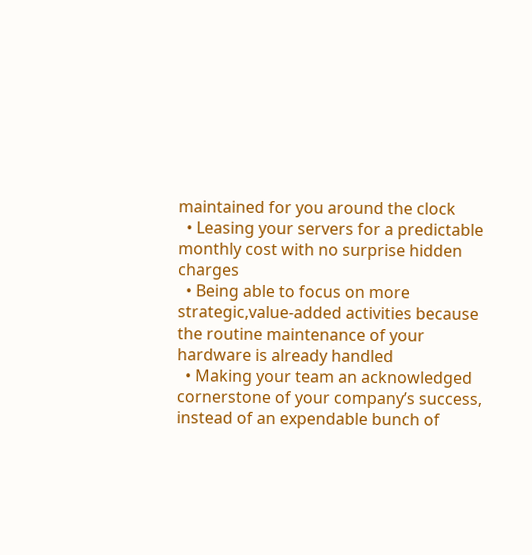maintained for you around the clock
  • Leasing your servers for a predictable monthly cost with no surprise hidden charges
  • Being able to focus on more strategic,value-added activities because the routine maintenance of your hardware is already handled
  • Making your team an acknowledged cornerstone of your company’s success, instead of an expendable bunch of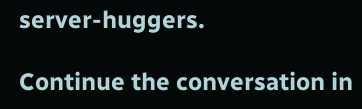server-huggers.

Continue the conversation in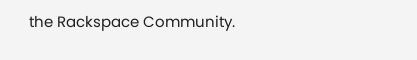the Rackspace Community.